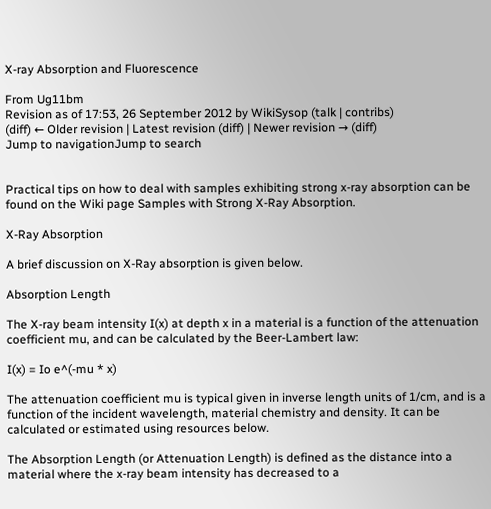X-ray Absorption and Fluorescence

From Ug11bm
Revision as of 17:53, 26 September 2012 by WikiSysop (talk | contribs)
(diff) ← Older revision | Latest revision (diff) | Newer revision → (diff)
Jump to navigationJump to search


Practical tips on how to deal with samples exhibiting strong x-ray absorption can be found on the Wiki page Samples with Strong X-Ray Absorption.

X-Ray Absorption

A brief discussion on X-Ray absorption is given below.

Absorption Length

The X-ray beam intensity I(x) at depth x in a material is a function of the attenuation coefficient mu, and can be calculated by the Beer-Lambert law:

I(x) = Io e^(-mu * x)

The attenuation coefficient mu is typical given in inverse length units of 1/cm, and is a function of the incident wavelength, material chemistry and density. It can be calculated or estimated using resources below.

The Absorption Length (or Attenuation Length) is defined as the distance into a material where the x-ray beam intensity has decreased to a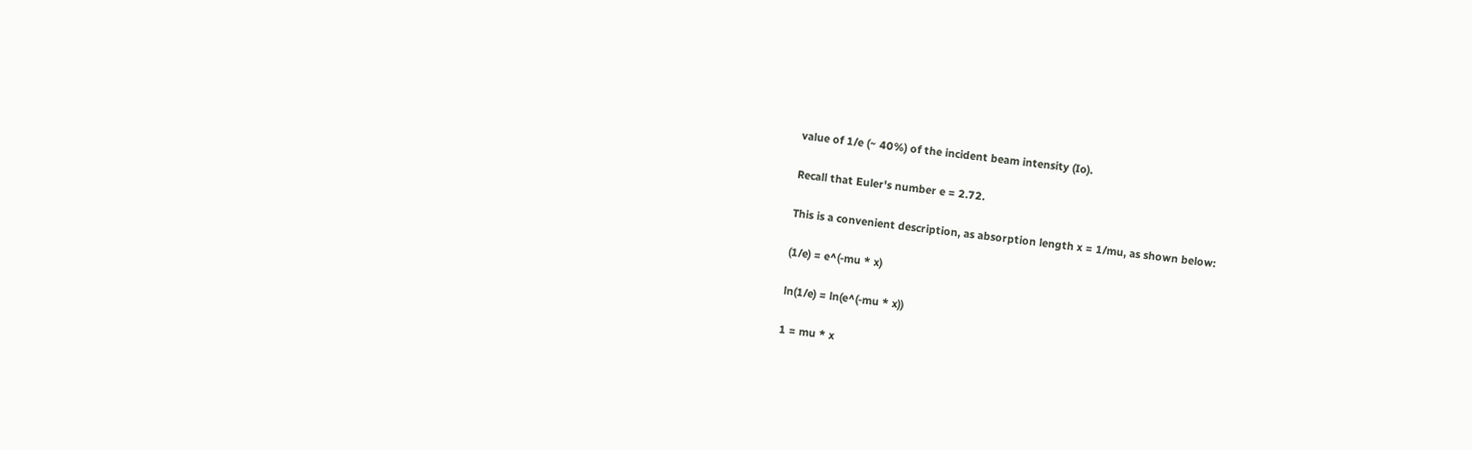value of 1/e (~ 40%) of the incident beam intensity (Io).

Recall that Euler's number e = 2.72.

This is a convenient description, as absorption length x = 1/mu, as shown below:

(1/e) = e^(-mu * x)

ln(1/e) = ln(e^(-mu * x))

1 = mu * x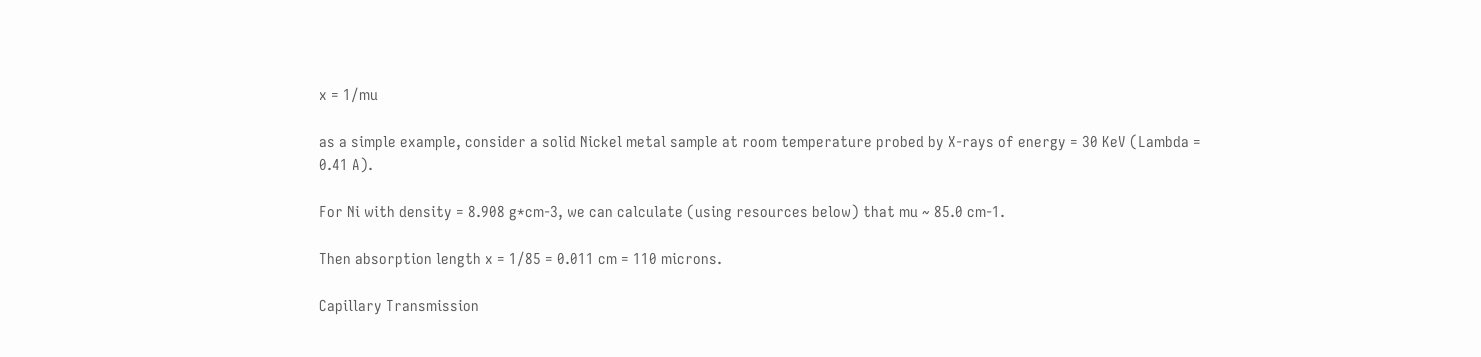x = 1/mu

as a simple example, consider a solid Nickel metal sample at room temperature probed by X-rays of energy = 30 KeV (Lambda = 0.41 A).

For Ni with density = 8.908 g*cm-3, we can calculate (using resources below) that mu ~ 85.0 cm-1.

Then absorption length x = 1/85 = 0.011 cm = 110 microns.

Capillary Transmission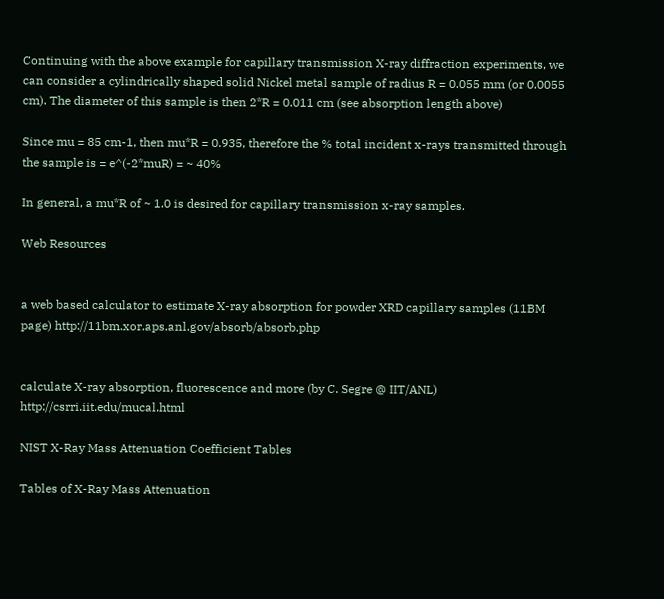Continuing with the above example for capillary transmission X-ray diffraction experiments, we can consider a cylindrically shaped solid Nickel metal sample of radius R = 0.055 mm (or 0.0055 cm). The diameter of this sample is then 2*R = 0.011 cm (see absorption length above)

Since mu = 85 cm-1, then mu*R = 0.935, therefore the % total incident x-rays transmitted through the sample is = e^(-2*muR) = ~ 40%

In general, a mu*R of ~ 1.0 is desired for capillary transmission x-ray samples.

Web Resources


a web based calculator to estimate X-ray absorption for powder XRD capillary samples (11BM page) http://11bm.xor.aps.anl.gov/absorb/absorb.php


calculate X-ray absorption, fluorescence and more (by C. Segre @ IIT/ANL) http://csrri.iit.edu/mucal.html

NIST X-Ray Mass Attenuation Coefficient Tables

Tables of X-Ray Mass Attenuation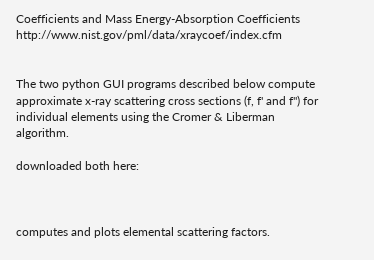Coefficients and Mass Energy-Absorption Coefficients http://www.nist.gov/pml/data/xraycoef/index.cfm


The two python GUI programs described below compute approximate x-ray scattering cross sections (f, f' and f") for individual elements using the Cromer & Liberman algorithm.

downloaded both here:



computes and plots elemental scattering factors.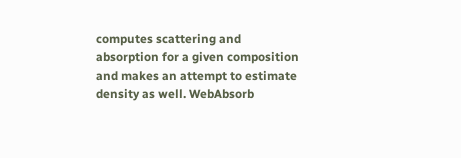computes scattering and absorption for a given composition and makes an attempt to estimate density as well. WebAbsorb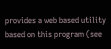provides a web based utility based on this program (see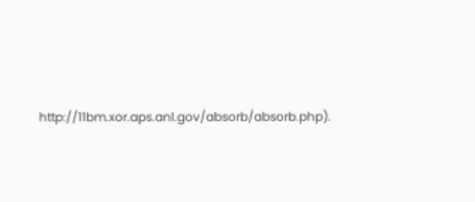http://11bm.xor.aps.anl.gov/absorb/absorb.php).